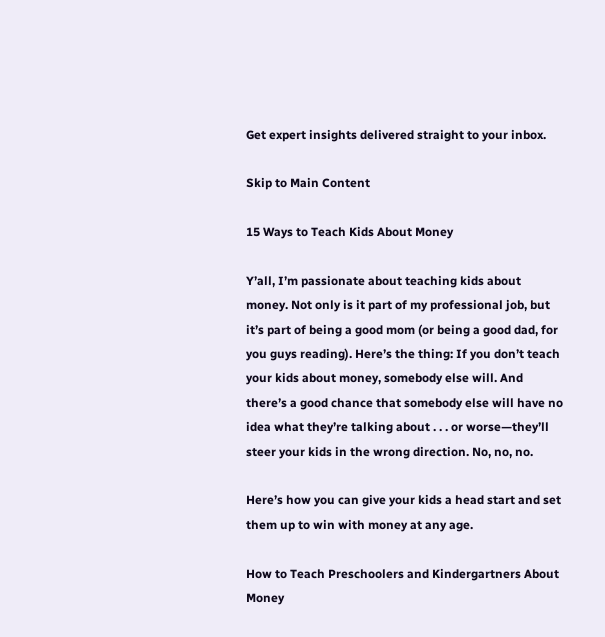Get expert insights delivered straight to your inbox.

Skip to Main Content

15 Ways to Teach Kids About Money

Y’all, I’m passionate about teaching kids about money. Not only is it part of my professional job, but it’s part of being a good mom (or being a good dad, for you guys reading). Here’s the thing: If you don’t teach your kids about money, somebody else will. And there’s a good chance that somebody else will have no idea what they’re talking about . . . or worse—they’ll steer your kids in the wrong direction. No, no, no.

Here’s how you can give your kids a head start and set them up to win with money at any age.

How to Teach Preschoolers and Kindergartners About Money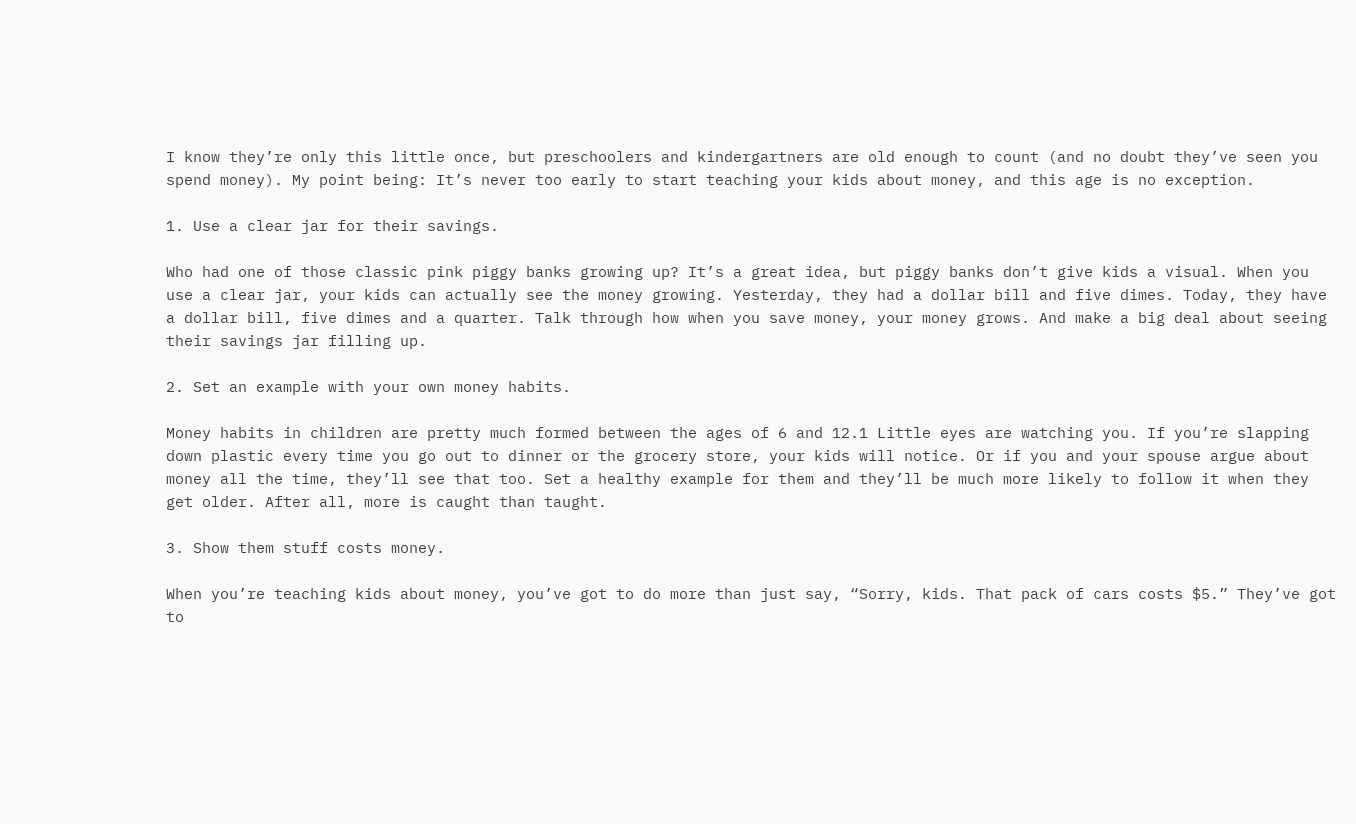I know they’re only this little once, but preschoolers and kindergartners are old enough to count (and no doubt they’ve seen you spend money). My point being: It’s never too early to start teaching your kids about money, and this age is no exception.

1. Use a clear jar for their savings.

Who had one of those classic pink piggy banks growing up? It’s a great idea, but piggy banks don’t give kids a visual. When you use a clear jar, your kids can actually see the money growing. Yesterday, they had a dollar bill and five dimes. Today, they have a dollar bill, five dimes and a quarter. Talk through how when you save money, your money grows. And make a big deal about seeing their savings jar filling up.

2. Set an example with your own money habits.

Money habits in children are pretty much formed between the ages of 6 and 12.1 Little eyes are watching you. If you’re slapping down plastic every time you go out to dinner or the grocery store, your kids will notice. Or if you and your spouse argue about money all the time, they’ll see that too. Set a healthy example for them and they’ll be much more likely to follow it when they get older. After all, more is caught than taught.

3. Show them stuff costs money.

When you’re teaching kids about money, you’ve got to do more than just say, “Sorry, kids. That pack of cars costs $5.” They’ve got to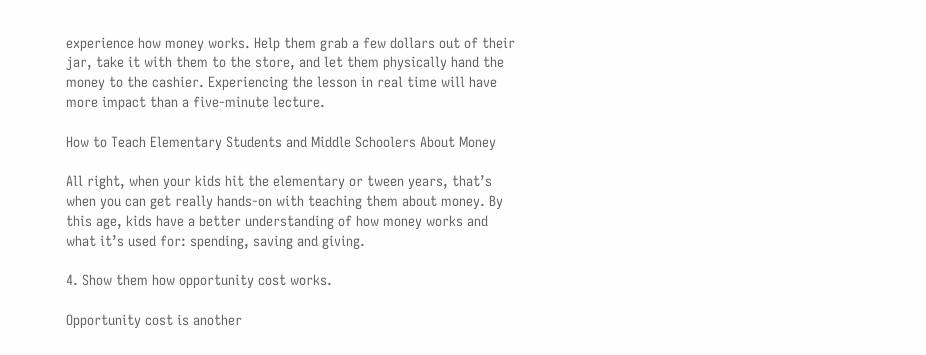experience how money works. Help them grab a few dollars out of their jar, take it with them to the store, and let them physically hand the money to the cashier. Experiencing the lesson in real time will have more impact than a five-minute lecture.

How to Teach Elementary Students and Middle Schoolers About Money

All right, when your kids hit the elementary or tween years, that’s when you can get really hands-on with teaching them about money. By this age, kids have a better understanding of how money works and what it’s used for: spending, saving and giving.

4. Show them how opportunity cost works.

Opportunity cost is another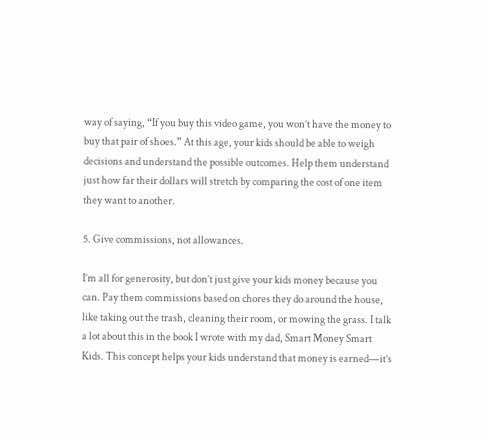way of saying, “If you buy this video game, you won’t have the money to buy that pair of shoes.” At this age, your kids should be able to weigh decisions and understand the possible outcomes. Help them understand just how far their dollars will stretch by comparing the cost of one item they want to another.

5. Give commissions, not allowances.

I’m all for generosity, but don’t just give your kids money because you can. Pay them commissions based on chores they do around the house, like taking out the trash, cleaning their room, or mowing the grass. I talk a lot about this in the book I wrote with my dad, Smart Money Smart Kids. This concept helps your kids understand that money is earned—it’s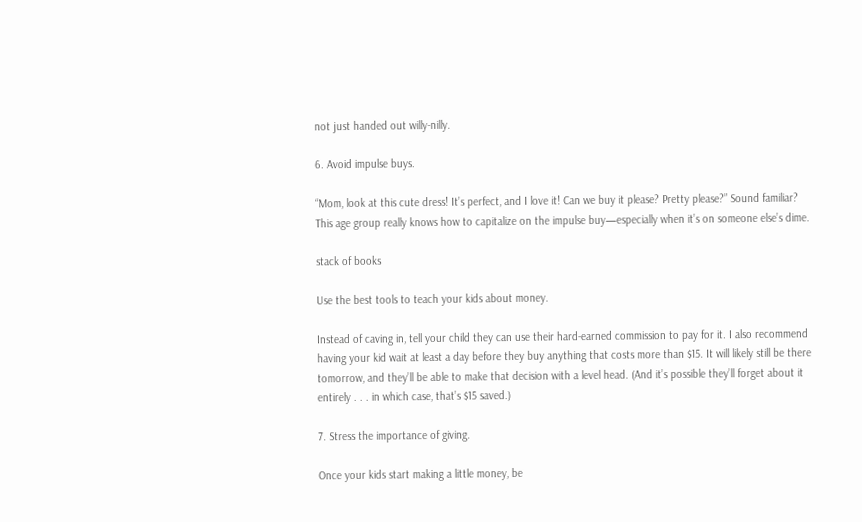not just handed out willy-nilly.

6. Avoid impulse buys.

“Mom, look at this cute dress! It’s perfect, and I love it! Can we buy it please? Pretty please?” Sound familiar? This age group really knows how to capitalize on the impulse buy—especially when it’s on someone else’s dime.

stack of books

Use the best tools to teach your kids about money.

Instead of caving in, tell your child they can use their hard-earned commission to pay for it. I also recommend having your kid wait at least a day before they buy anything that costs more than $15. It will likely still be there tomorrow, and they’ll be able to make that decision with a level head. (And it’s possible they’ll forget about it entirely . . . in which case, that’s $15 saved.)

7. Stress the importance of giving.

Once your kids start making a little money, be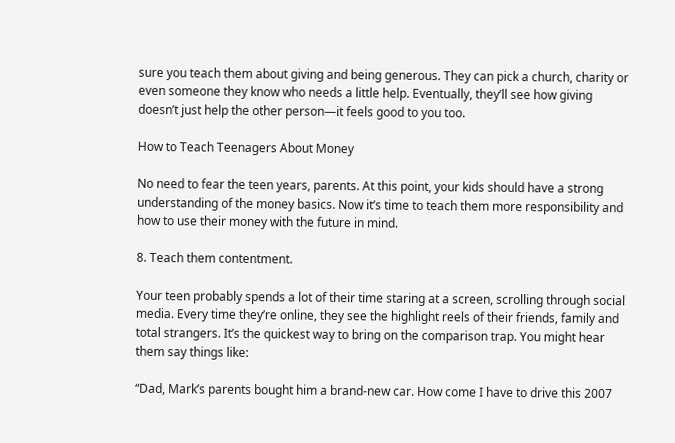sure you teach them about giving and being generous. They can pick a church, charity or even someone they know who needs a little help. Eventually, they’ll see how giving doesn’t just help the other person—it feels good to you too.

How to Teach Teenagers About Money

No need to fear the teen years, parents. At this point, your kids should have a strong understanding of the money basics. Now it’s time to teach them more responsibility and how to use their money with the future in mind.

8. Teach them contentment.

Your teen probably spends a lot of their time staring at a screen, scrolling through social media. Every time they’re online, they see the highlight reels of their friends, family and total strangers. It’s the quickest way to bring on the comparison trap. You might hear them say things like:

“Dad, Mark’s parents bought him a brand-new car. How come I have to drive this 2007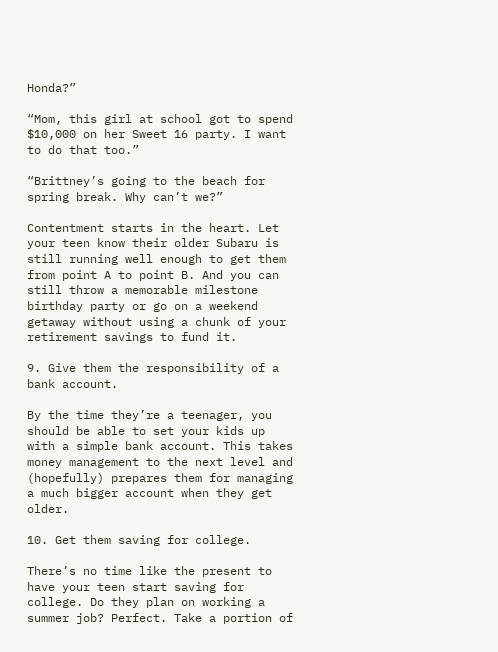Honda?”

“Mom, this girl at school got to spend $10,000 on her Sweet 16 party. I want to do that too.”

“Brittney’s going to the beach for spring break. Why can’t we?”

Contentment starts in the heart. Let your teen know their older Subaru is still running well enough to get them from point A to point B. And you can still throw a memorable milestone birthday party or go on a weekend getaway without using a chunk of your retirement savings to fund it.

9. Give them the responsibility of a bank account.

By the time they’re a teenager, you should be able to set your kids up with a simple bank account. This takes money management to the next level and (hopefully) prepares them for managing a much bigger account when they get older.

10. Get them saving for college.

There’s no time like the present to have your teen start saving for college. Do they plan on working a summer job? Perfect. Take a portion of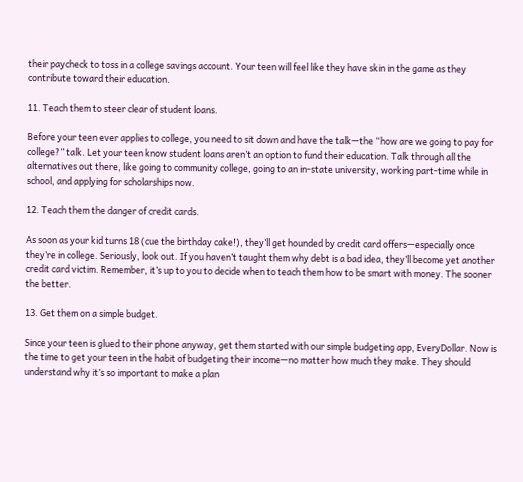their paycheck to toss in a college savings account. Your teen will feel like they have skin in the game as they contribute toward their education.

11. Teach them to steer clear of student loans.

Before your teen ever applies to college, you need to sit down and have the talk—the “how are we going to pay for college?” talk. Let your teen know student loans aren’t an option to fund their education. Talk through all the alternatives out there, like going to community college, going to an in-state university, working part-time while in school, and applying for scholarships now.

12. Teach them the danger of credit cards.

As soon as your kid turns 18 (cue the birthday cake!), they’ll get hounded by credit card offers—especially once they’re in college. Seriously, look out. If you haven’t taught them why debt is a bad idea, they’ll become yet another credit card victim. Remember, it’s up to you to decide when to teach them how to be smart with money. The sooner the better.

13. Get them on a simple budget.

Since your teen is glued to their phone anyway, get them started with our simple budgeting app, EveryDollar. Now is the time to get your teen in the habit of budgeting their income—no matter how much they make. They should understand why it’s so important to make a plan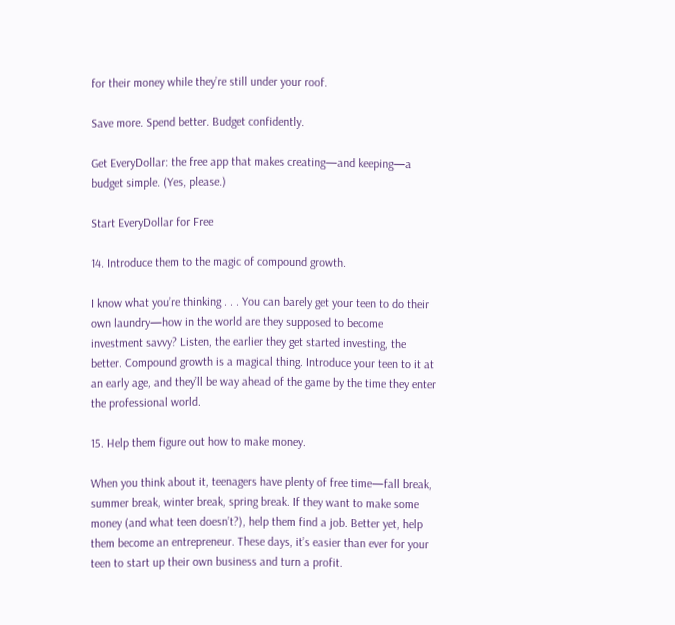for their money while they’re still under your roof.

Save more. Spend better. Budget confidently.

Get EveryDollar: the free app that makes creating—and keeping—a budget simple. (Yes, please.)

Start EveryDollar for Free

14. Introduce them to the magic of compound growth.

I know what you’re thinking . . . You can barely get your teen to do their own laundry—how in the world are they supposed to become investment savvy? Listen, the earlier they get started investing, the better. Compound growth is a magical thing. Introduce your teen to it at an early age, and they’ll be way ahead of the game by the time they enter the professional world.

15. Help them figure out how to make money.

When you think about it, teenagers have plenty of free time—fall break, summer break, winter break, spring break. If they want to make some money (and what teen doesn’t?), help them find a job. Better yet, help them become an entrepreneur. These days, it’s easier than ever for your teen to start up their own business and turn a profit.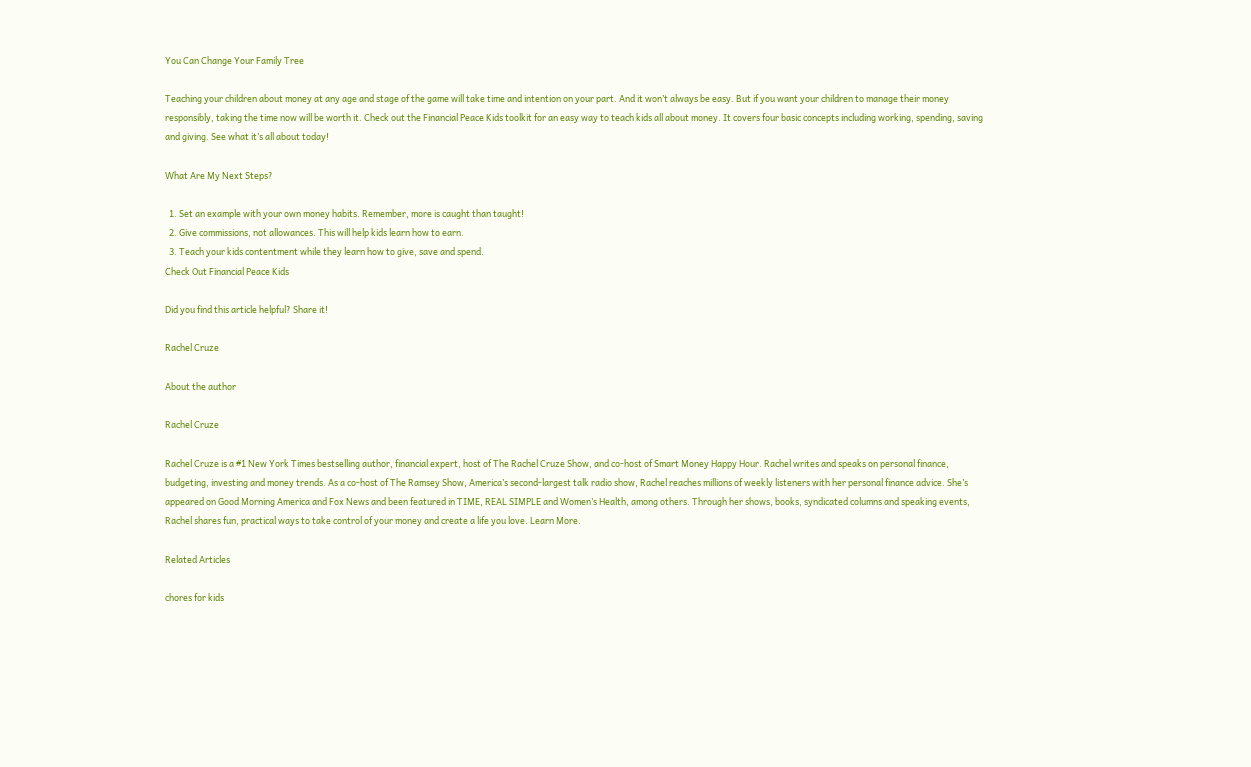You Can Change Your Family Tree

Teaching your children about money at any age and stage of the game will take time and intention on your part. And it won’t always be easy. But if you want your children to manage their money responsibly, taking the time now will be worth it. Check out the Financial Peace Kids toolkit for an easy way to teach kids all about money. It covers four basic concepts including working, spending, saving and giving. See what it’s all about today!

What Are My Next Steps?

  1. Set an example with your own money habits. Remember, more is caught than taught!
  2. Give commissions, not allowances. This will help kids learn how to earn.
  3. Teach your kids contentment while they learn how to give, save and spend.
Check Out Financial Peace Kids

Did you find this article helpful? Share it!

Rachel Cruze

About the author

Rachel Cruze

Rachel Cruze is a #1 New York Times bestselling author, financial expert, host of The Rachel Cruze Show, and co-host of Smart Money Happy Hour. Rachel writes and speaks on personal finance, budgeting, investing and money trends. As a co-host of The Ramsey Show, America’s second-largest talk radio show, Rachel reaches millions of weekly listeners with her personal finance advice. She’s appeared on Good Morning America and Fox News and been featured in TIME, REAL SIMPLE and Women’s Health, among others. Through her shows, books, syndicated columns and speaking events, Rachel shares fun, practical ways to take control of your money and create a life you love. Learn More.

Related Articles

chores for kids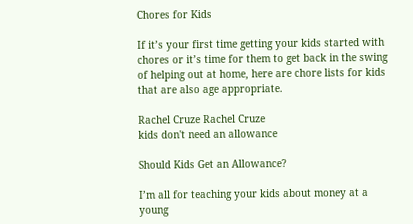Chores for Kids

If it’s your first time getting your kids started with chores or it’s time for them to get back in the swing of helping out at home, here are chore lists for kids that are also age appropriate.

Rachel Cruze Rachel Cruze
kids don't need an allowance

Should Kids Get an Allowance?

I’m all for teaching your kids about money at a young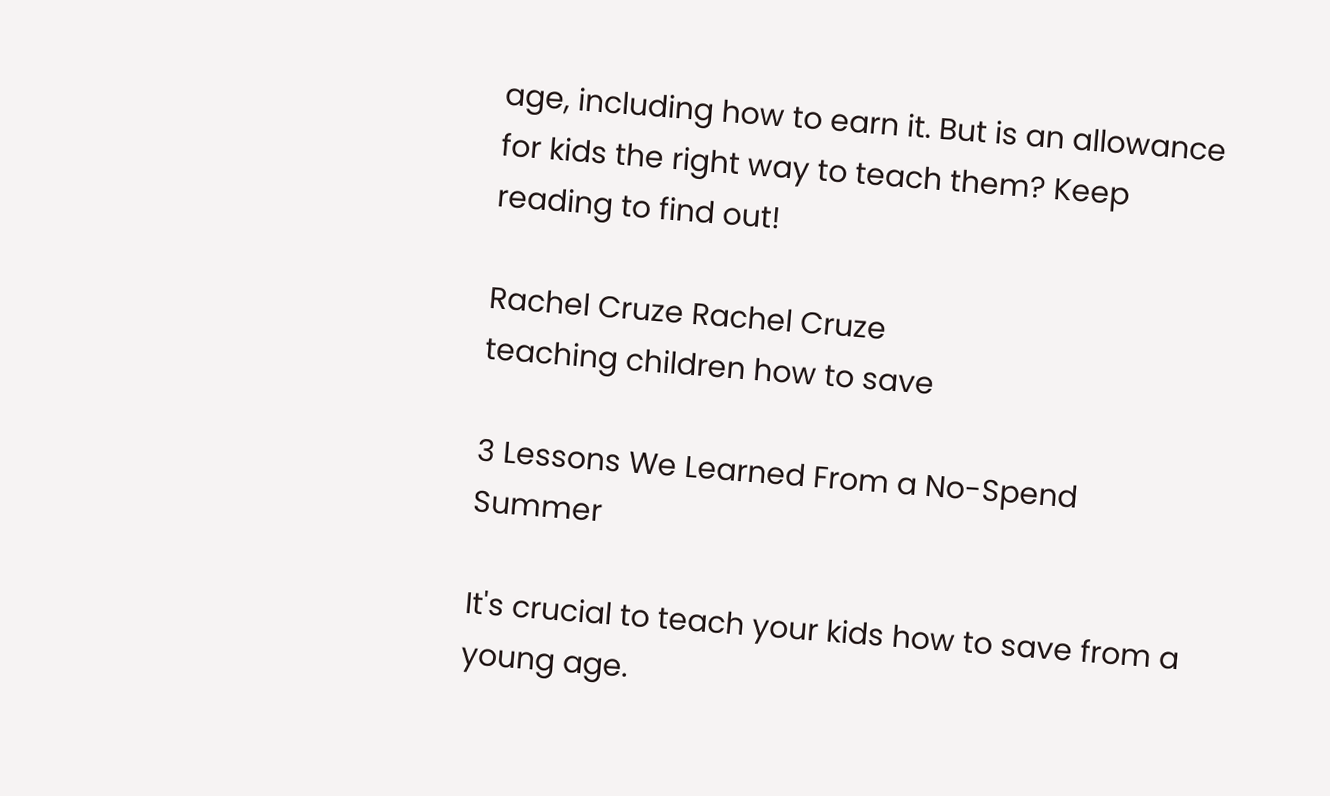age, including how to earn it. But is an allowance for kids the right way to teach them? Keep reading to find out!

Rachel Cruze Rachel Cruze
teaching children how to save

3 Lessons We Learned From a No-Spend Summer

It's crucial to teach your kids how to save from a young age.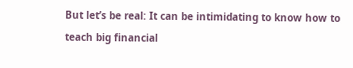But let’s be real: It can be intimidating to know how to teach big financial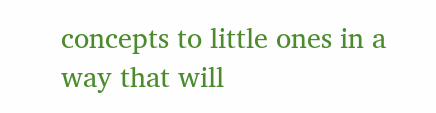concepts to little ones in a way that will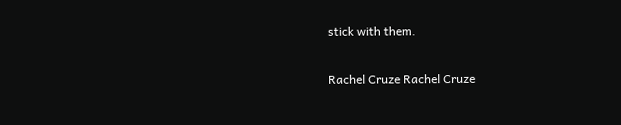stick with them.

Rachel Cruze Rachel Cruze